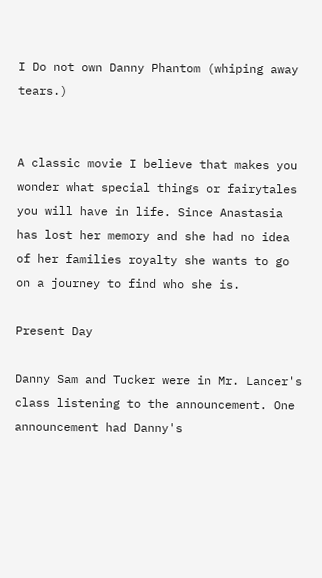I Do not own Danny Phantom (whiping away tears.)


A classic movie I believe that makes you wonder what special things or fairytales you will have in life. Since Anastasia has lost her memory and she had no idea of her families royalty she wants to go on a journey to find who she is.

Present Day

Danny Sam and Tucker were in Mr. Lancer's class listening to the announcement. One announcement had Danny's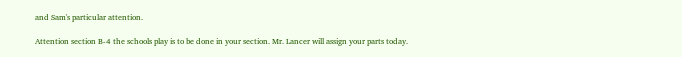and Sam's particular attention.

Attention section B-4 the schools play is to be done in your section. Mr. Lancer will assign your parts today.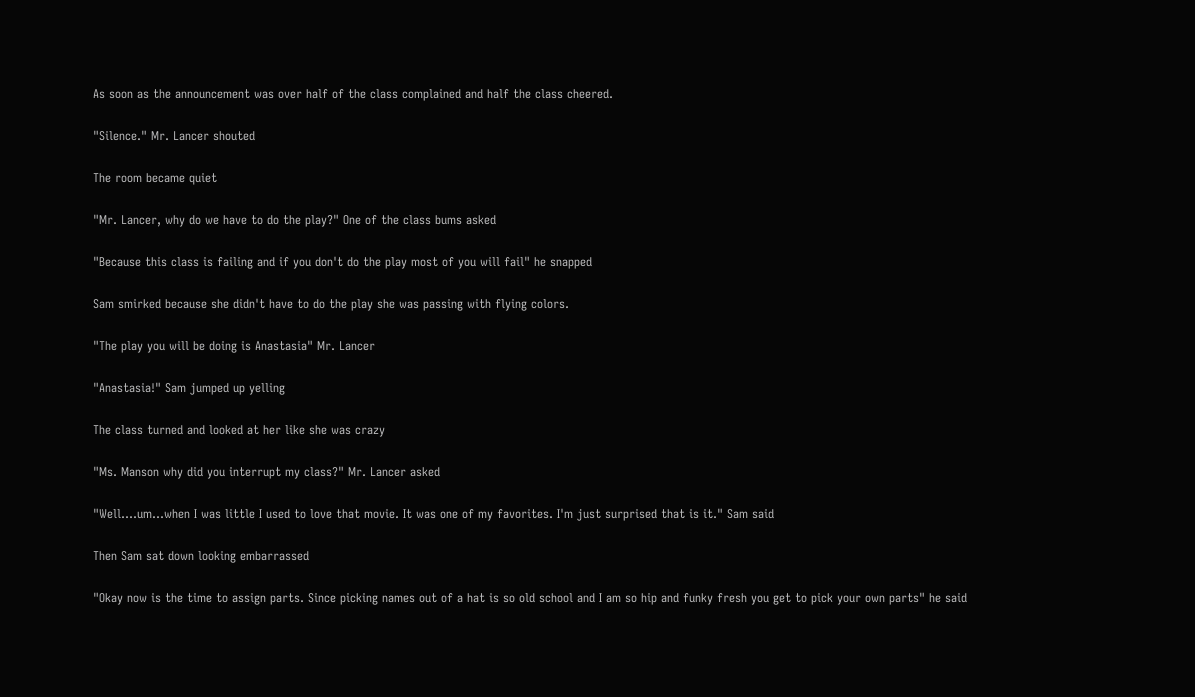As soon as the announcement was over half of the class complained and half the class cheered.

"Silence." Mr. Lancer shouted

The room became quiet

"Mr. Lancer, why do we have to do the play?" One of the class bums asked

"Because this class is failing and if you don't do the play most of you will fail" he snapped

Sam smirked because she didn't have to do the play she was passing with flying colors.

"The play you will be doing is Anastasia" Mr. Lancer

"Anastasia!" Sam jumped up yelling

The class turned and looked at her like she was crazy

"Ms. Manson why did you interrupt my class?" Mr. Lancer asked

"Well….um…when I was little I used to love that movie. It was one of my favorites. I'm just surprised that is it." Sam said

Then Sam sat down looking embarrassed

"Okay now is the time to assign parts. Since picking names out of a hat is so old school and I am so hip and funky fresh you get to pick your own parts" he said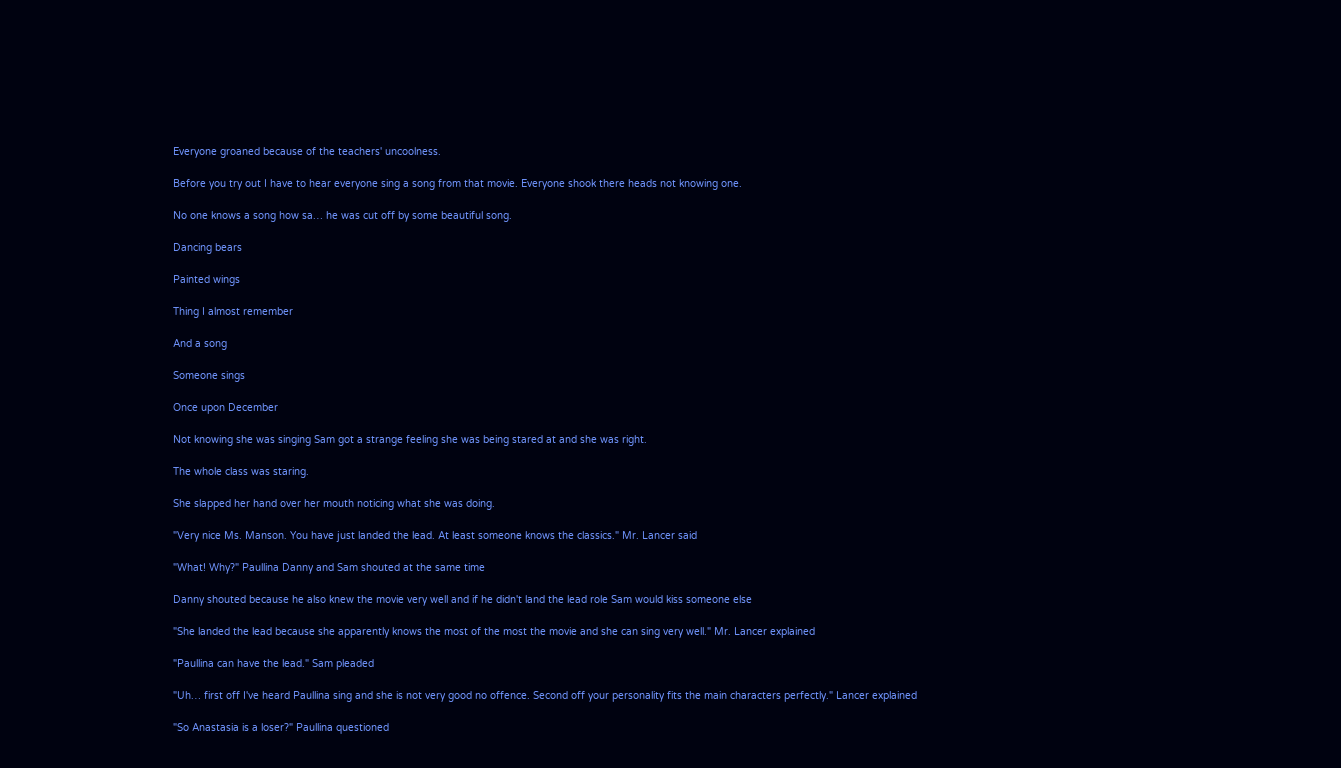Everyone groaned because of the teachers' uncoolness.

Before you try out I have to hear everyone sing a song from that movie. Everyone shook there heads not knowing one.

No one knows a song how sa… he was cut off by some beautiful song.

Dancing bears

Painted wings

Thing I almost remember

And a song

Someone sings

Once upon December

Not knowing she was singing Sam got a strange feeling she was being stared at and she was right.

The whole class was staring.

She slapped her hand over her mouth noticing what she was doing.

"Very nice Ms. Manson. You have just landed the lead. At least someone knows the classics." Mr. Lancer said

"What! Why?" Paullina Danny and Sam shouted at the same time

Danny shouted because he also knew the movie very well and if he didn't land the lead role Sam would kiss someone else

"She landed the lead because she apparently knows the most of the most the movie and she can sing very well." Mr. Lancer explained

"Paullina can have the lead." Sam pleaded

"Uh… first off I've heard Paullina sing and she is not very good no offence. Second off your personality fits the main characters perfectly." Lancer explained

"So Anastasia is a loser?" Paullina questioned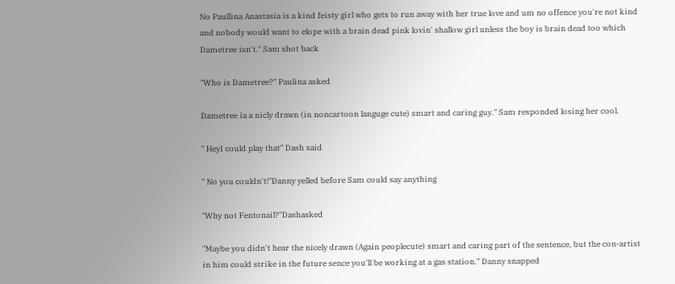No Paullina Anastasia is a kind feisty girl who gets to run away with her true love and um no offence you're not kind and nobody would want to elope with a brain dead pink lovin' shallow girl unless the boy is brain dead too which Dametree isn't." Sam shot back

"Who is Dametree?" Paulina asked

Dametree ia a nicly drawn (in noncartoon languge cute) smart and caring guy." Sam responded losing her cool.

" HeyI could play that" Dash said

" No you couldn't!"Danny yelled before Sam could say anything

"Why not Fentonail?"Dashasked

"Maybe you didn't hear the nicely drawn (Again peoplecute) smart and caring part of the sentence, but the con-artist in him could strike in the future sence you'll be working at a gas station." Danny snapped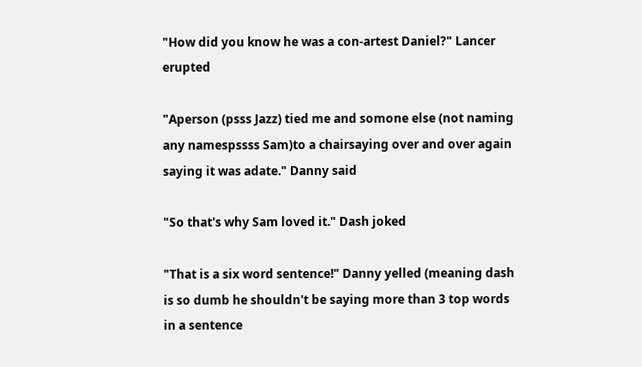"How did you know he was a con-artest Daniel?" Lancer erupted

"Aperson (psss Jazz) tied me and somone else (not naming any namespssss Sam)to a chairsaying over and over again saying it was adate." Danny said

"So that's why Sam loved it." Dash joked

"That is a six word sentence!" Danny yelled (meaning dash is so dumb he shouldn't be saying more than 3 top words in a sentence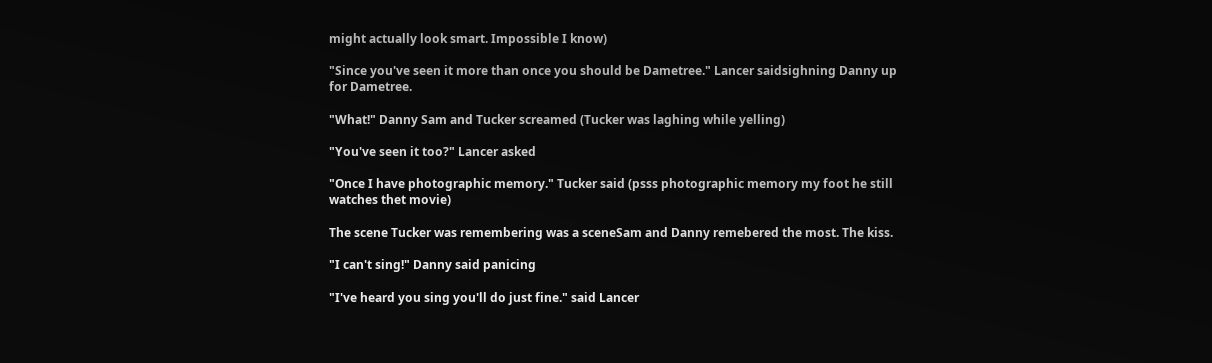might actually look smart. Impossible I know)

"Since you've seen it more than once you should be Dametree." Lancer saidsighning Danny up for Dametree.

"What!" Danny Sam and Tucker screamed (Tucker was laghing while yelling)

"You've seen it too?" Lancer asked

"Once I have photographic memory." Tucker said (psss photographic memory my foot he still watches thet movie)

The scene Tucker was remembering was a sceneSam and Danny remebered the most. The kiss.

"I can't sing!" Danny said panicing

"I've heard you sing you'll do just fine." said Lancer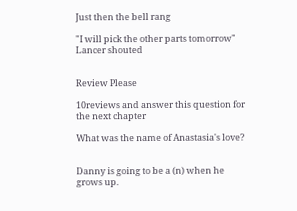Just then the bell rang

"I will pick the other parts tomorrow" Lancer shouted


Review Please

10reviews and answer this question for the next chapter

What was the name of Anastasia's love?


Danny is going to be a (n) when he grows up.